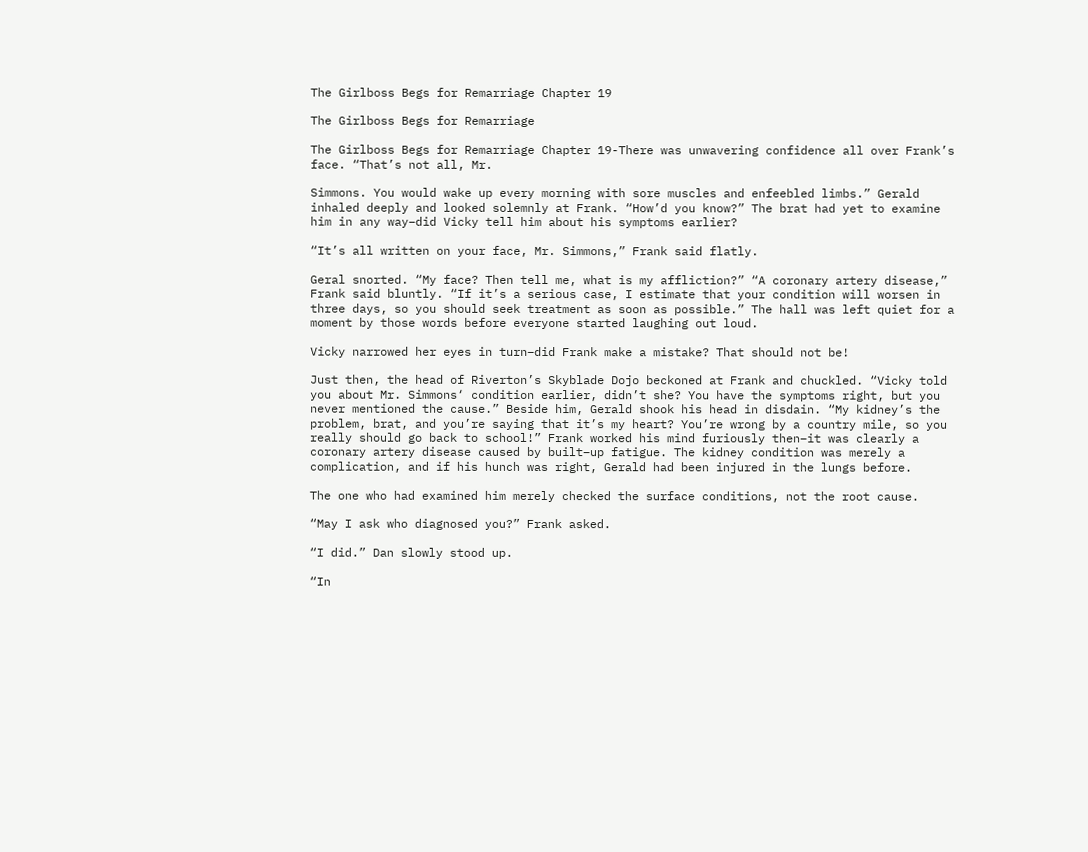The Girlboss Begs for Remarriage Chapter 19

The Girlboss Begs for Remarriage

The Girlboss Begs for Remarriage Chapter 19-There was unwavering confidence all over Frank’s face. “That’s not all, Mr.

Simmons. You would wake up every morning with sore muscles and enfeebled limbs.” Gerald inhaled deeply and looked solemnly at Frank. “How’d you know?” The brat had yet to examine him in any way–did Vicky tell him about his symptoms earlier?

“It’s all written on your face, Mr. Simmons,” Frank said flatly.

Geral snorted. “My face? Then tell me, what is my affliction?” “A coronary artery disease,” Frank said bluntly. “If it’s a serious case, I estimate that your condition will worsen in three days, so you should seek treatment as soon as possible.” The hall was left quiet for a moment by those words before everyone started laughing out loud.

Vicky narrowed her eyes in turn–did Frank make a mistake? That should not be!

Just then, the head of Riverton’s Skyblade Dojo beckoned at Frank and chuckled. “Vicky told you about Mr. Simmons‘ condition earlier, didn’t she? You have the symptoms right, but you never mentioned the cause.” Beside him, Gerald shook his head in disdain. “My kidney’s the problem, brat, and you’re saying that it’s my heart? You’re wrong by a country mile, so you really should go back to school!” Frank worked his mind furiously then–it was clearly a coronary artery disease caused by built–up fatigue. The kidney condition was merely a complication, and if his hunch was right, Gerald had been injured in the lungs before.

The one who had examined him merely checked the surface conditions, not the root cause.

“May I ask who diagnosed you?” Frank asked.

“I did.” Dan slowly stood up.

“In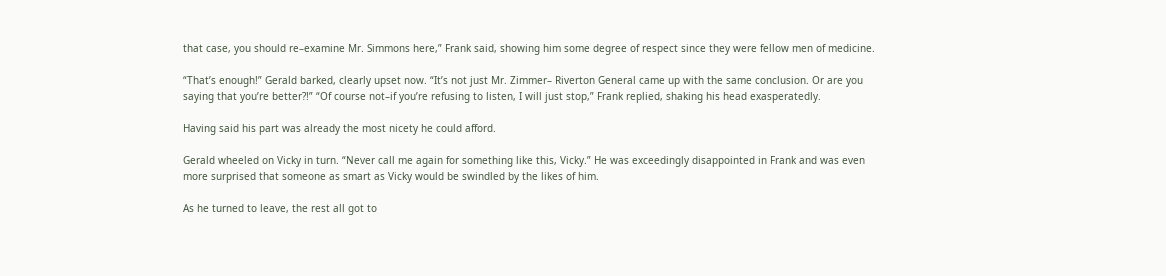that case, you should re–examine Mr. Simmons here,” Frank said, showing him some degree of respect since they were fellow men of medicine.

“That’s enough!” Gerald barked, clearly upset now. “It’s not just Mr. Zimmer– Riverton General came up with the same conclusion. Or are you saying that you’re better?!” “Of course not–if you’re refusing to listen, I will just stop,” Frank replied, shaking his head exasperatedly.

Having said his part was already the most nicety he could afford.

Gerald wheeled on Vicky in turn. “Never call me again for something like this, Vicky.” He was exceedingly disappointed in Frank and was even more surprised that someone as smart as Vicky would be swindled by the likes of him.

As he turned to leave, the rest all got to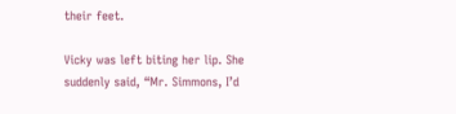their feet.

Vicky was left biting her lip. She suddenly said, “Mr. Simmons, I’d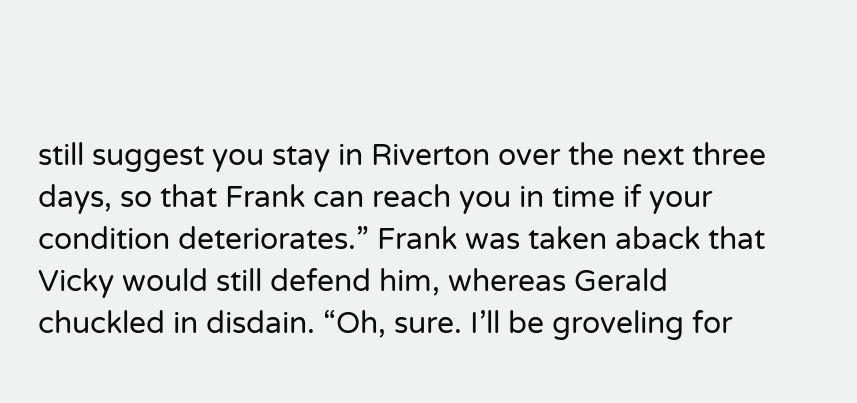still suggest you stay in Riverton over the next three days, so that Frank can reach you in time if your condition deteriorates.” Frank was taken aback that Vicky would still defend him, whereas Gerald chuckled in disdain. “Oh, sure. I’ll be groveling for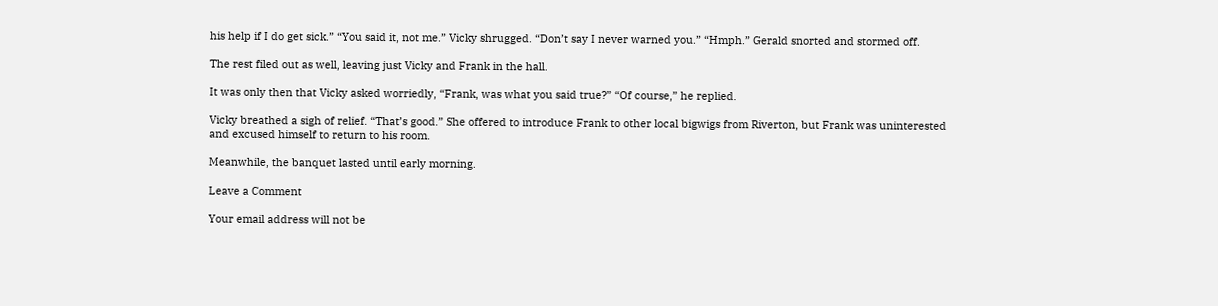his help if I do get sick.” “You said it, not me.” Vicky shrugged. “Don’t say I never warned you.” “Hmph.” Gerald snorted and stormed off.

The rest filed out as well, leaving just Vicky and Frank in the hall.

It was only then that Vicky asked worriedly, “Frank, was what you said true?” “Of course,” he replied.

Vicky breathed a sigh of relief. “That’s good.” She offered to introduce Frank to other local bigwigs from Riverton, but Frank was uninterested and excused himself to return to his room.

Meanwhile, the banquet lasted until early morning.

Leave a Comment

Your email address will not be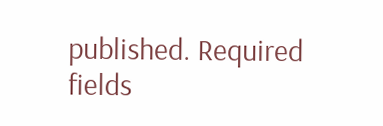published. Required fields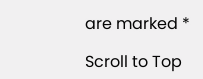are marked *

Scroll to Top